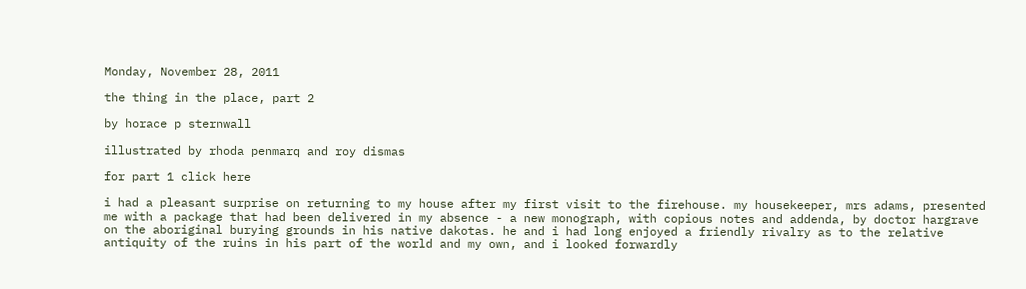Monday, November 28, 2011

the thing in the place, part 2

by horace p sternwall

illustrated by rhoda penmarq and roy dismas

for part 1 click here

i had a pleasant surprise on returning to my house after my first visit to the firehouse. my housekeeper, mrs adams, presented me with a package that had been delivered in my absence - a new monograph, with copious notes and addenda, by doctor hargrave on the aboriginal burying grounds in his native dakotas. he and i had long enjoyed a friendly rivalry as to the relative antiquity of the ruins in his part of the world and my own, and i looked forwardly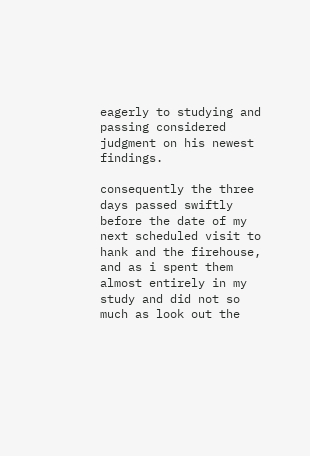eagerly to studying and passing considered judgment on his newest findings.

consequently the three days passed swiftly before the date of my next scheduled visit to hank and the firehouse, and as i spent them almost entirely in my study and did not so much as look out the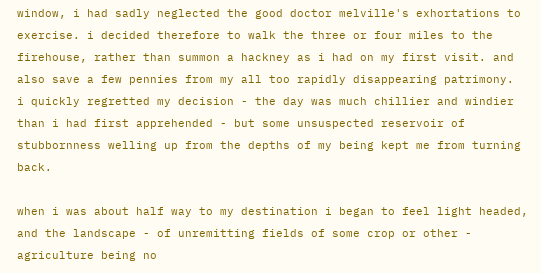window, i had sadly neglected the good doctor melville's exhortations to exercise. i decided therefore to walk the three or four miles to the firehouse, rather than summon a hackney as i had on my first visit. and also save a few pennies from my all too rapidly disappearing patrimony.
i quickly regretted my decision - the day was much chillier and windier than i had first apprehended - but some unsuspected reservoir of stubbornness welling up from the depths of my being kept me from turning back.

when i was about half way to my destination i began to feel light headed, and the landscape - of unremitting fields of some crop or other - agriculture being no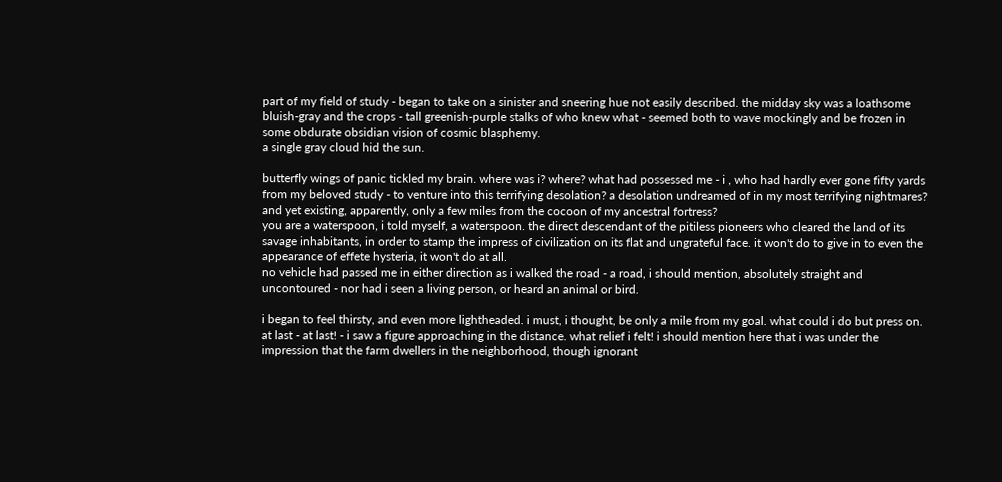part of my field of study - began to take on a sinister and sneering hue not easily described. the midday sky was a loathsome bluish-gray and the crops - tall greenish-purple stalks of who knew what - seemed both to wave mockingly and be frozen in some obdurate obsidian vision of cosmic blasphemy.
a single gray cloud hid the sun.

butterfly wings of panic tickled my brain. where was i? where? what had possessed me - i , who had hardly ever gone fifty yards from my beloved study - to venture into this terrifying desolation? a desolation undreamed of in my most terrifying nightmares? and yet existing, apparently, only a few miles from the cocoon of my ancestral fortress?
you are a waterspoon, i told myself, a waterspoon. the direct descendant of the pitiless pioneers who cleared the land of its savage inhabitants, in order to stamp the impress of civilization on its flat and ungrateful face. it won't do to give in to even the appearance of effete hysteria, it won't do at all.
no vehicle had passed me in either direction as i walked the road - a road, i should mention, absolutely straight and uncontoured - nor had i seen a living person, or heard an animal or bird.

i began to feel thirsty, and even more lightheaded. i must, i thought, be only a mile from my goal. what could i do but press on.
at last - at last! - i saw a figure approaching in the distance. what relief i felt! i should mention here that i was under the impression that the farm dwellers in the neighborhood, though ignorant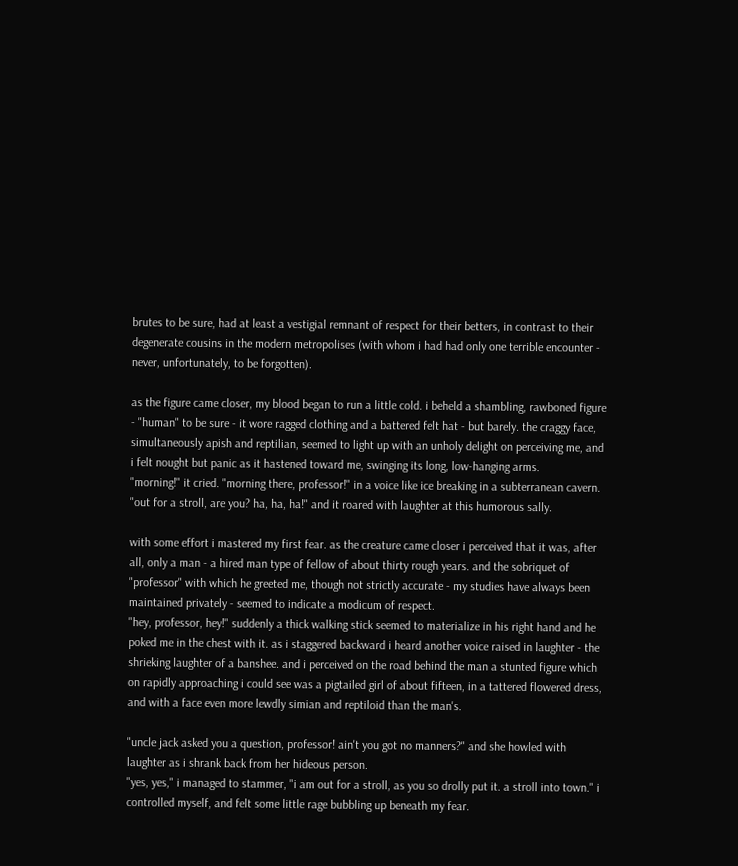brutes to be sure, had at least a vestigial remnant of respect for their betters, in contrast to their degenerate cousins in the modern metropolises (with whom i had had only one terrible encounter - never, unfortunately, to be forgotten).

as the figure came closer, my blood began to run a little cold. i beheld a shambling, rawboned figure - "human" to be sure - it wore ragged clothing and a battered felt hat - but barely. the craggy face, simultaneously apish and reptilian, seemed to light up with an unholy delight on perceiving me, and i felt nought but panic as it hastened toward me, swinging its long, low-hanging arms.
"morning!" it cried. "morning there, professor!" in a voice like ice breaking in a subterranean cavern. "out for a stroll, are you? ha, ha, ha!" and it roared with laughter at this humorous sally.

with some effort i mastered my first fear. as the creature came closer i perceived that it was, after all, only a man - a hired man type of fellow of about thirty rough years. and the sobriquet of "professor" with which he greeted me, though not strictly accurate - my studies have always been maintained privately - seemed to indicate a modicum of respect.
"hey, professor, hey!" suddenly a thick walking stick seemed to materialize in his right hand and he poked me in the chest with it. as i staggered backward i heard another voice raised in laughter - the shrieking laughter of a banshee. and i perceived on the road behind the man a stunted figure which on rapidly approaching i could see was a pigtailed girl of about fifteen, in a tattered flowered dress, and with a face even more lewdly simian and reptiloid than the man's.

"uncle jack asked you a question, professor! ain't you got no manners?" and she howled with laughter as i shrank back from her hideous person.
"yes, yes," i managed to stammer, "i am out for a stroll, as you so drolly put it. a stroll into town." i controlled myself, and felt some little rage bubbling up beneath my fear.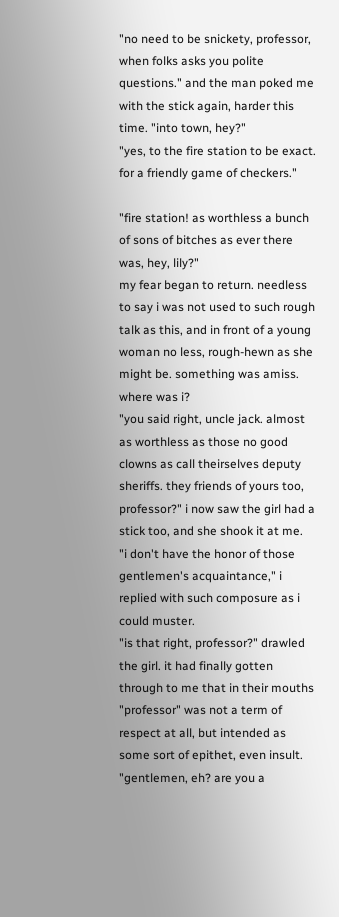"no need to be snickety, professor, when folks asks you polite questions." and the man poked me with the stick again, harder this time. "into town, hey?"
"yes, to the fire station to be exact. for a friendly game of checkers."

"fire station! as worthless a bunch of sons of bitches as ever there was, hey, lily?"
my fear began to return. needless to say i was not used to such rough talk as this, and in front of a young woman no less, rough-hewn as she might be. something was amiss. where was i?
"you said right, uncle jack. almost as worthless as those no good clowns as call theirselves deputy sheriffs. they friends of yours too, professor?" i now saw the girl had a stick too, and she shook it at me.
"i don't have the honor of those gentlemen's acquaintance," i replied with such composure as i could muster.
"is that right, professor?" drawled the girl. it had finally gotten through to me that in their mouths "professor" was not a term of respect at all, but intended as some sort of epithet, even insult. "gentlemen, eh? are you a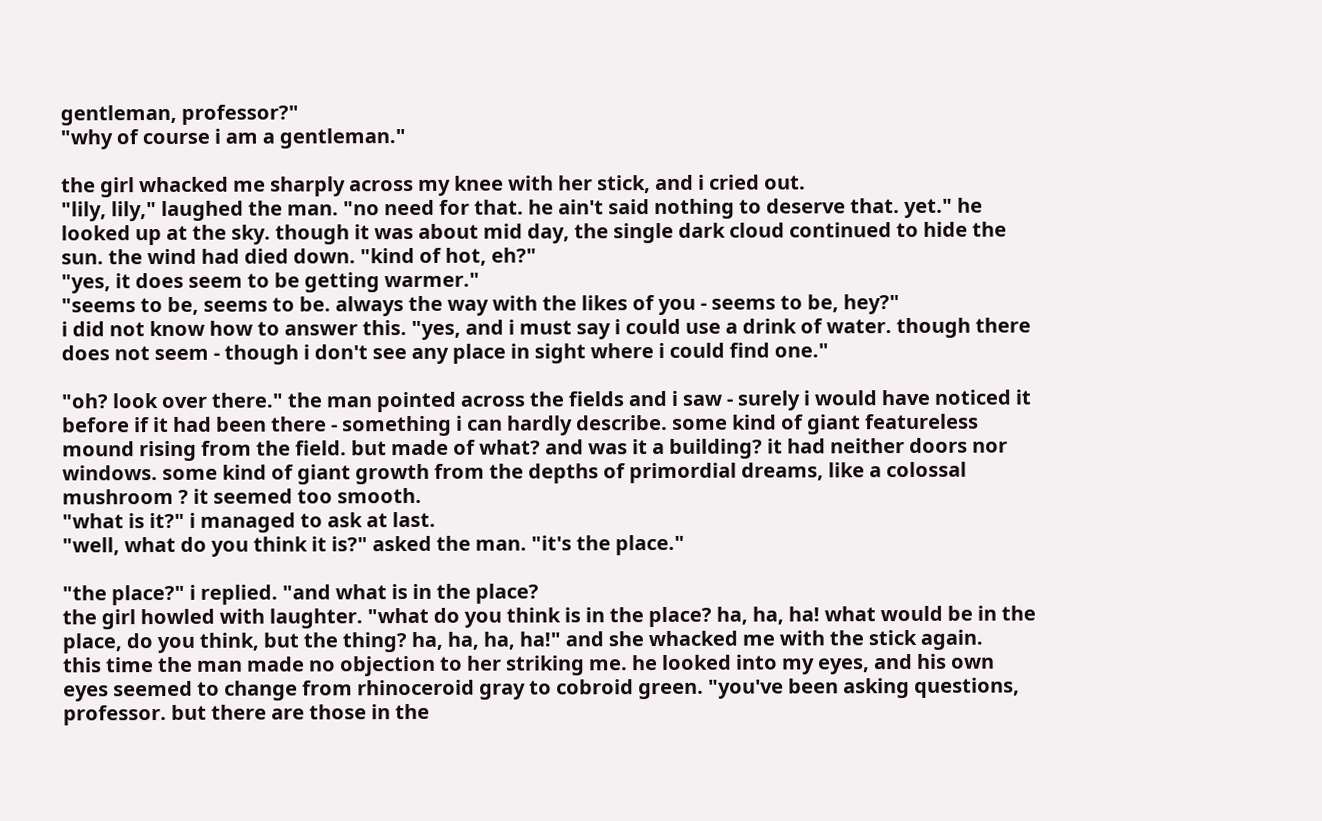gentleman, professor?"
"why of course i am a gentleman."

the girl whacked me sharply across my knee with her stick, and i cried out.
"lily, lily," laughed the man. "no need for that. he ain't said nothing to deserve that. yet." he looked up at the sky. though it was about mid day, the single dark cloud continued to hide the sun. the wind had died down. "kind of hot, eh?"
"yes, it does seem to be getting warmer."
"seems to be, seems to be. always the way with the likes of you - seems to be, hey?"
i did not know how to answer this. "yes, and i must say i could use a drink of water. though there does not seem - though i don't see any place in sight where i could find one."

"oh? look over there." the man pointed across the fields and i saw - surely i would have noticed it before if it had been there - something i can hardly describe. some kind of giant featureless mound rising from the field. but made of what? and was it a building? it had neither doors nor windows. some kind of giant growth from the depths of primordial dreams, like a colossal mushroom ? it seemed too smooth.
"what is it?" i managed to ask at last.
"well, what do you think it is?" asked the man. "it's the place."

"the place?" i replied. "and what is in the place?
the girl howled with laughter. "what do you think is in the place? ha, ha, ha! what would be in the place, do you think, but the thing? ha, ha, ha, ha!" and she whacked me with the stick again.
this time the man made no objection to her striking me. he looked into my eyes, and his own eyes seemed to change from rhinoceroid gray to cobroid green. "you've been asking questions, professor. but there are those in the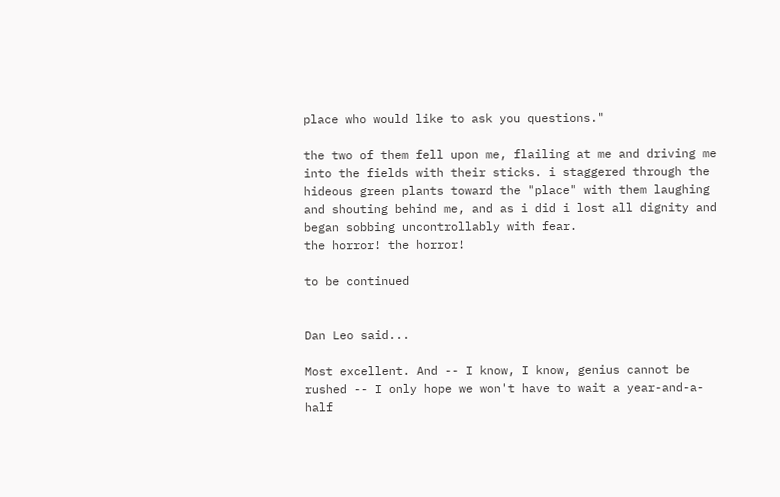place who would like to ask you questions."

the two of them fell upon me, flailing at me and driving me into the fields with their sticks. i staggered through the hideous green plants toward the "place" with them laughing and shouting behind me, and as i did i lost all dignity and began sobbing uncontrollably with fear.
the horror! the horror!

to be continued


Dan Leo said...

Most excellent. And -- I know, I know, genius cannot be rushed -- I only hope we won't have to wait a year-and-a-half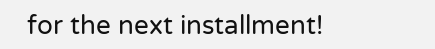for the next installment!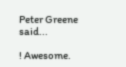Peter Greene said...

! Awesome.